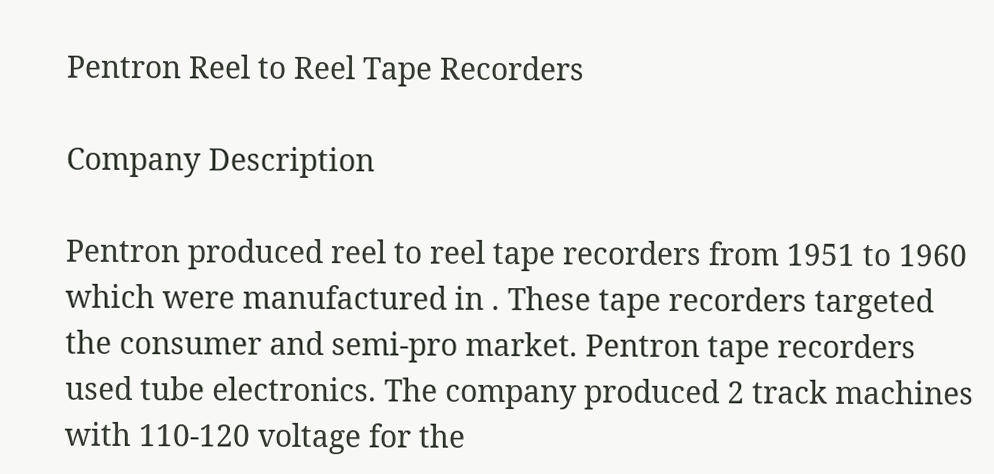Pentron Reel to Reel Tape Recorders

Company Description

Pentron produced reel to reel tape recorders from 1951 to 1960 which were manufactured in . These tape recorders targeted the consumer and semi-pro market. Pentron tape recorders used tube electronics. The company produced 2 track machines with 110-120 voltage for the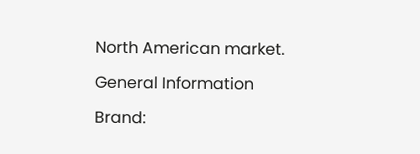North American market.

General Information

Brand: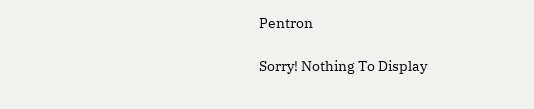Pentron

Sorry! Nothing To Display